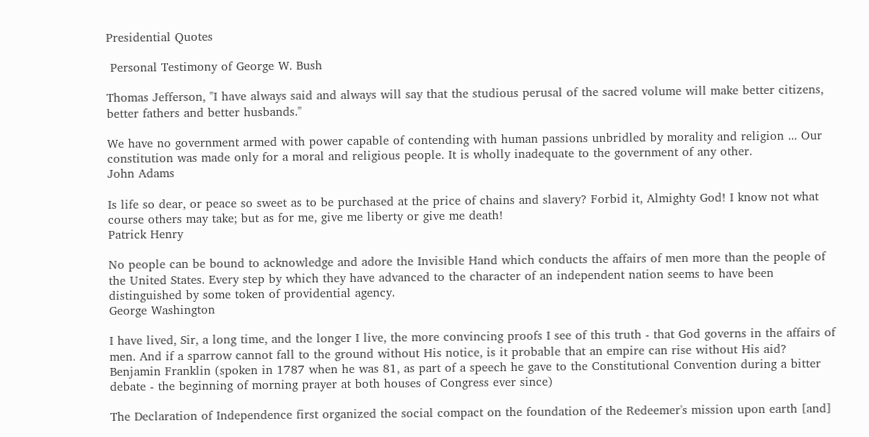Presidential Quotes

 Personal Testimony of George W. Bush

Thomas Jefferson, "I have always said and always will say that the studious perusal of the sacred volume will make better citizens, better fathers and better husbands."

We have no government armed with power capable of contending with human passions unbridled by morality and religion ... Our constitution was made only for a moral and religious people. It is wholly inadequate to the government of any other.
John Adams

Is life so dear, or peace so sweet as to be purchased at the price of chains and slavery? Forbid it, Almighty God! I know not what course others may take; but as for me, give me liberty or give me death!
Patrick Henry

No people can be bound to acknowledge and adore the Invisible Hand which conducts the affairs of men more than the people of the United States. Every step by which they have advanced to the character of an independent nation seems to have been distinguished by some token of providential agency.
George Washington

I have lived, Sir, a long time, and the longer I live, the more convincing proofs I see of this truth - that God governs in the affairs of men. And if a sparrow cannot fall to the ground without His notice, is it probable that an empire can rise without His aid?
Benjamin Franklin (spoken in 1787 when he was 81, as part of a speech he gave to the Constitutional Convention during a bitter debate - the beginning of morning prayer at both houses of Congress ever since)

The Declaration of Independence first organized the social compact on the foundation of the Redeemer's mission upon earth [and]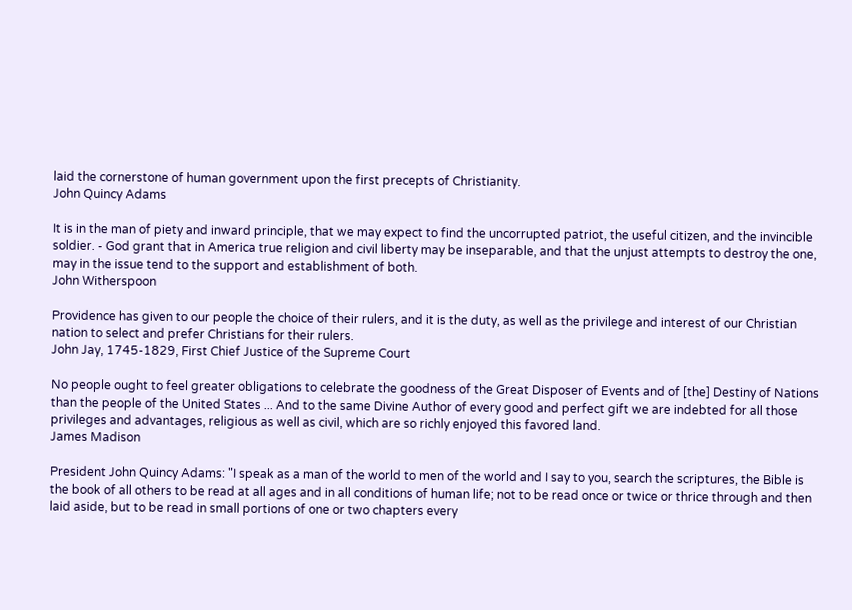laid the cornerstone of human government upon the first precepts of Christianity.
John Quincy Adams

It is in the man of piety and inward principle, that we may expect to find the uncorrupted patriot, the useful citizen, and the invincible soldier. - God grant that in America true religion and civil liberty may be inseparable, and that the unjust attempts to destroy the one, may in the issue tend to the support and establishment of both.
John Witherspoon

Providence has given to our people the choice of their rulers, and it is the duty, as well as the privilege and interest of our Christian nation to select and prefer Christians for their rulers.
John Jay, 1745-1829, First Chief Justice of the Supreme Court

No people ought to feel greater obligations to celebrate the goodness of the Great Disposer of Events and of [the] Destiny of Nations than the people of the United States ... And to the same Divine Author of every good and perfect gift we are indebted for all those privileges and advantages, religious as well as civil, which are so richly enjoyed this favored land.
James Madison

President John Quincy Adams: "I speak as a man of the world to men of the world and I say to you, search the scriptures, the Bible is the book of all others to be read at all ages and in all conditions of human life; not to be read once or twice or thrice through and then laid aside, but to be read in small portions of one or two chapters every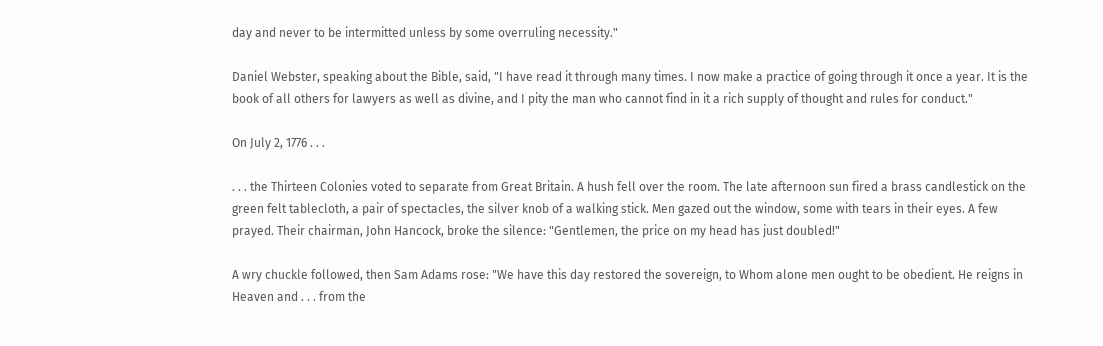day and never to be intermitted unless by some overruling necessity."

Daniel Webster, speaking about the Bible, said, "I have read it through many times. I now make a practice of going through it once a year. It is the book of all others for lawyers as well as divine, and I pity the man who cannot find in it a rich supply of thought and rules for conduct."

On July 2, 1776 . . .

. . . the Thirteen Colonies voted to separate from Great Britain. A hush fell over the room. The late afternoon sun fired a brass candlestick on the green felt tablecloth, a pair of spectacles, the silver knob of a walking stick. Men gazed out the window, some with tears in their eyes. A few prayed. Their chairman, John Hancock, broke the silence: "Gentlemen, the price on my head has just doubled!"

A wry chuckle followed, then Sam Adams rose: "We have this day restored the sovereign, to Whom alone men ought to be obedient. He reigns in Heaven and . . . from the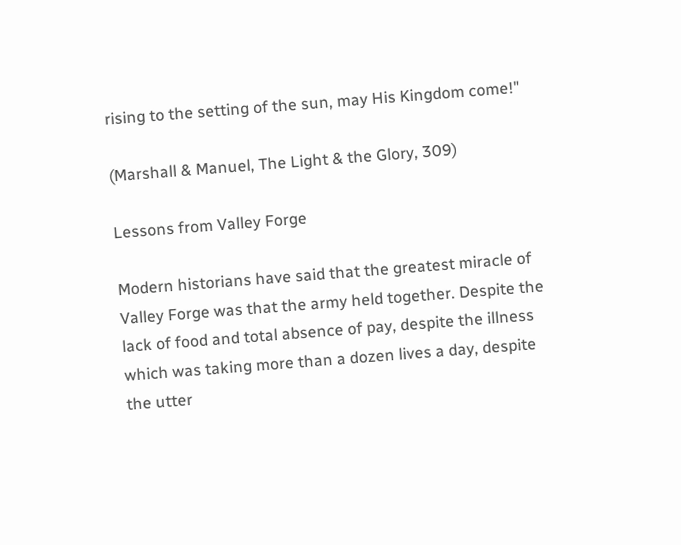rising to the setting of the sun, may His Kingdom come!"

(Marshall & Manuel, The Light & the Glory, 309)

Lessons from Valley Forge

Modern historians have said that the greatest miracle of Valley Forge was that the army held together. Despite the lack of food and total absence of pay, despite the illness which was taking more than a dozen lives a day, despite the utter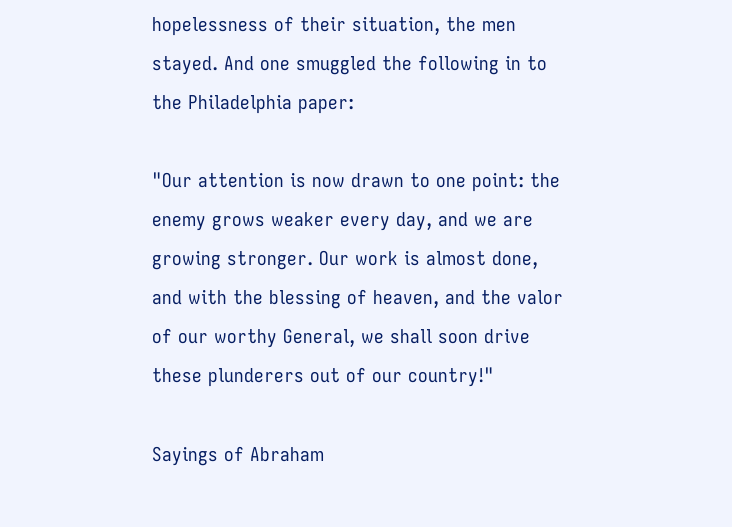hopelessness of their situation, the men stayed. And one smuggled the following in to the Philadelphia paper:

"Our attention is now drawn to one point: the enemy grows weaker every day, and we are growing stronger. Our work is almost done, and with the blessing of heaven, and the valor of our worthy General, we shall soon drive these plunderers out of our country!"

Sayings of Abraham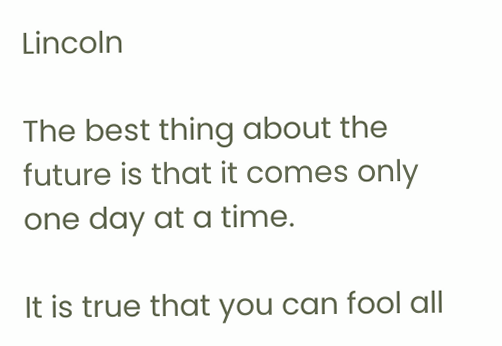Lincoln

The best thing about the future is that it comes only one day at a time.

It is true that you can fool all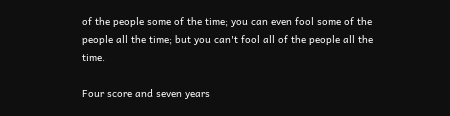of the people some of the time; you can even fool some of the people all the time; but you can't fool all of the people all the time.

Four score and seven years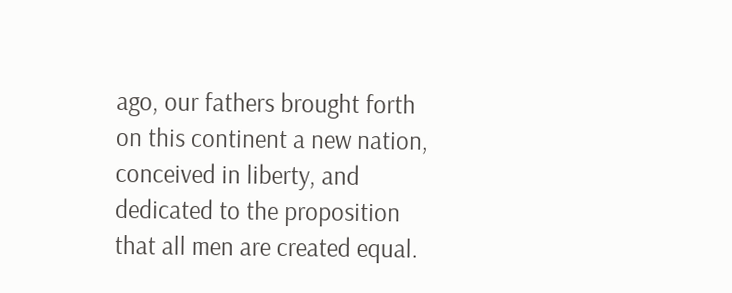ago, our fathers brought forth on this continent a new nation, conceived in liberty, and dedicated to the proposition that all men are created equal.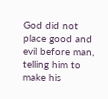God did not place good and evil before man, telling him to make his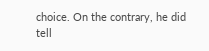choice. On the contrary, he did tell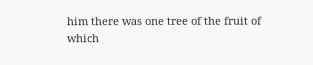him there was one tree of the fruit of which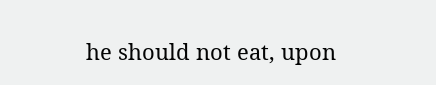he should not eat, upon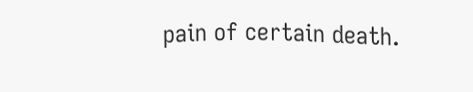pain of certain death.